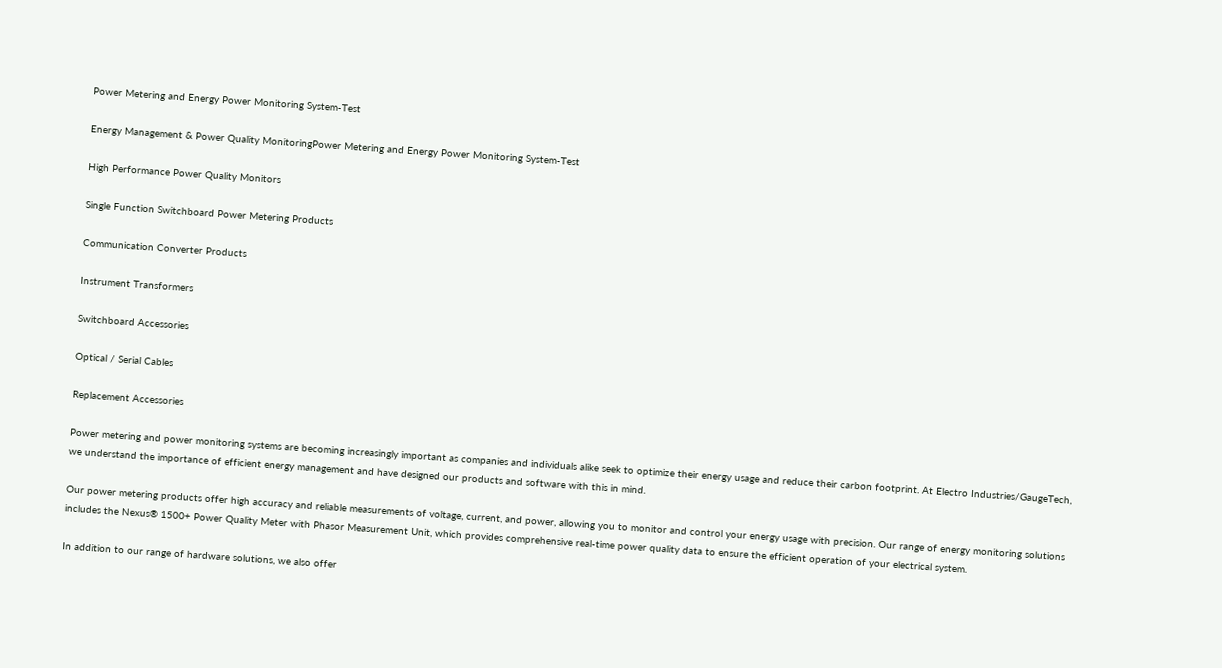Power Metering and Energy Power Monitoring System-Test

Energy Management & Power Quality MonitoringPower Metering and Energy Power Monitoring System-Test

High Performance Power Quality Monitors

Single Function Switchboard Power Metering Products

Communication Converter Products

Instrument Transformers

Switchboard Accessories

Optical / Serial Cables

Replacement Accessories

Power metering and power monitoring systems are becoming increasingly important as companies and individuals alike seek to optimize their energy usage and reduce their carbon footprint. At Electro Industries/GaugeTech, we understand the importance of efficient energy management and have designed our products and software with this in mind.

Our power metering products offer high accuracy and reliable measurements of voltage, current, and power, allowing you to monitor and control your energy usage with precision. Our range of energy monitoring solutions includes the Nexus® 1500+ Power Quality Meter with Phasor Measurement Unit, which provides comprehensive real-time power quality data to ensure the efficient operation of your electrical system.

In addition to our range of hardware solutions, we also offer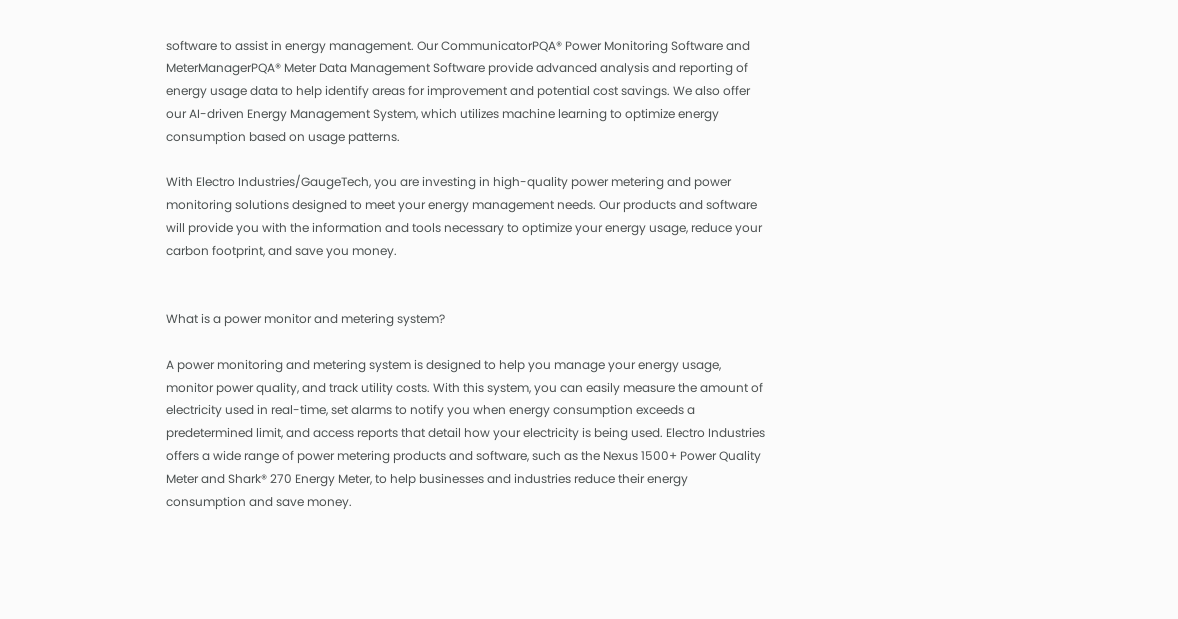software to assist in energy management. Our CommunicatorPQA® Power Monitoring Software and MeterManagerPQA® Meter Data Management Software provide advanced analysis and reporting of energy usage data to help identify areas for improvement and potential cost savings. We also offer our AI-driven Energy Management System, which utilizes machine learning to optimize energy consumption based on usage patterns.

With Electro Industries/GaugeTech, you are investing in high-quality power metering and power monitoring solutions designed to meet your energy management needs. Our products and software will provide you with the information and tools necessary to optimize your energy usage, reduce your carbon footprint, and save you money.


What is a power monitor and metering system?

A power monitoring and metering system is designed to help you manage your energy usage, monitor power quality, and track utility costs. With this system, you can easily measure the amount of electricity used in real-time, set alarms to notify you when energy consumption exceeds a predetermined limit, and access reports that detail how your electricity is being used. Electro Industries offers a wide range of power metering products and software, such as the Nexus 1500+ Power Quality Meter and Shark® 270 Energy Meter, to help businesses and industries reduce their energy consumption and save money.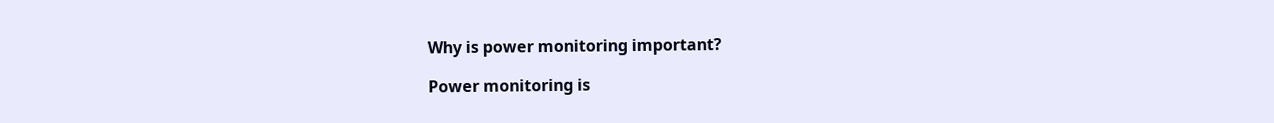Why is power monitoring important?

Power monitoring is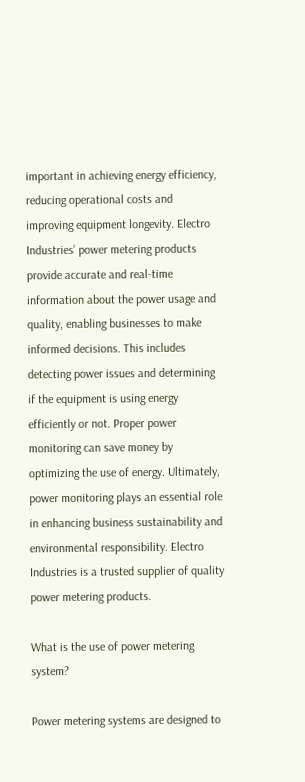important in achieving energy efficiency, reducing operational costs and improving equipment longevity. Electro Industries’ power metering products provide accurate and real-time information about the power usage and quality, enabling businesses to make informed decisions. This includes detecting power issues and determining if the equipment is using energy efficiently or not. Proper power monitoring can save money by optimizing the use of energy. Ultimately, power monitoring plays an essential role in enhancing business sustainability and environmental responsibility. Electro Industries is a trusted supplier of quality power metering products.

What is the use of power metering system?

Power metering systems are designed to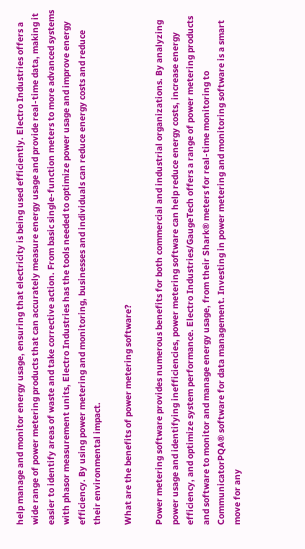help manage and monitor energy usage, ensuring that electricity is being used efficiently. Electro Industries offers a wide range of power metering products that can accurately measure energy usage and provide real-time data, making it easier to identify areas of waste and take corrective action. From basic single-function meters to more advanced systems with phasor measurement units, Electro Industries has the tools needed to optimize power usage and improve energy efficiency. By using power metering and monitoring, businesses and individuals can reduce energy costs and reduce their environmental impact.

What are the benefits of power metering software?

Power metering software provides numerous benefits for both commercial and industrial organizations. By analyzing power usage and identifying inefficiencies, power metering software can help reduce energy costs, increase energy efficiency, and optimize system performance. Electro Industries/GaugeTech offers a range of power metering products and software to monitor and manage energy usage, from their Shark® meters for real-time monitoring to CommunicatorPQA® software for data management. Investing in power metering and monitoring software is a smart move for any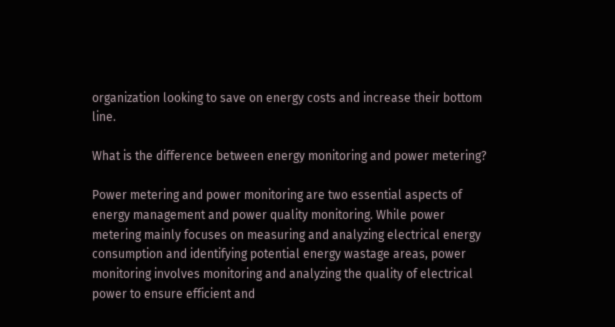organization looking to save on energy costs and increase their bottom line.

What is the difference between energy monitoring and power metering?

Power metering and power monitoring are two essential aspects of energy management and power quality monitoring. While power metering mainly focuses on measuring and analyzing electrical energy consumption and identifying potential energy wastage areas, power monitoring involves monitoring and analyzing the quality of electrical power to ensure efficient and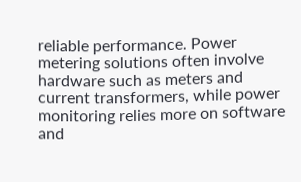reliable performance. Power metering solutions often involve hardware such as meters and current transformers, while power monitoring relies more on software and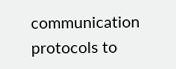communication protocols to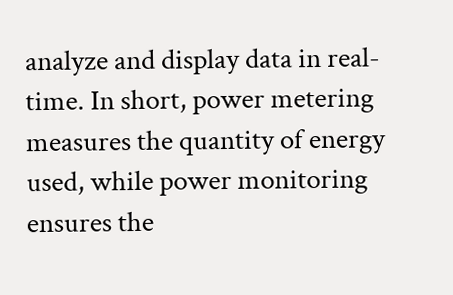analyze and display data in real-time. In short, power metering measures the quantity of energy used, while power monitoring ensures the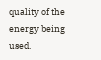quality of the energy being used.